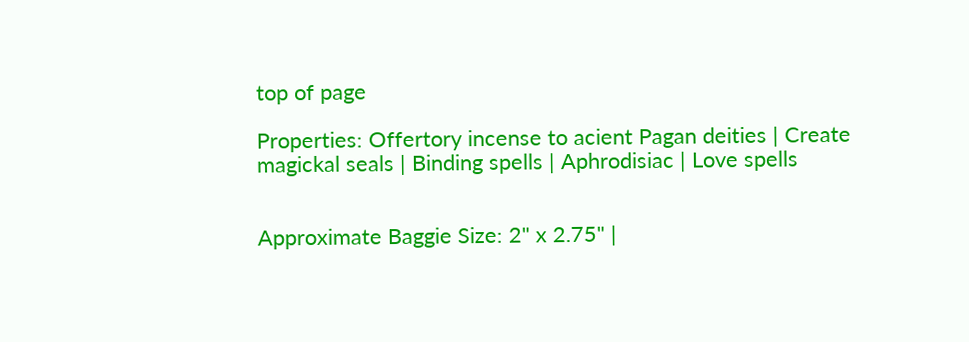top of page

Properties: Offertory incense to acient Pagan deities | Create magickal seals | Binding spells | Aphrodisiac | Love spells


Approximate Baggie Size: 2" x 2.75" |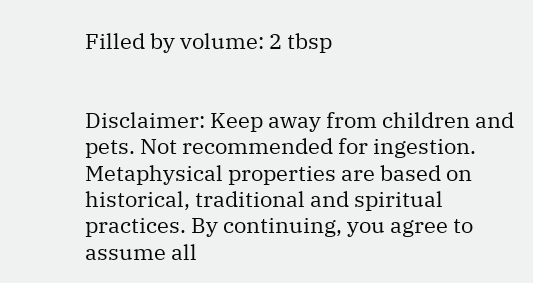Filled by volume: 2 tbsp


Disclaimer: Keep away from children and pets. Not recommended for ingestion. Metaphysical properties are based on historical, traditional and spiritual practices. By continuing, you agree to assume all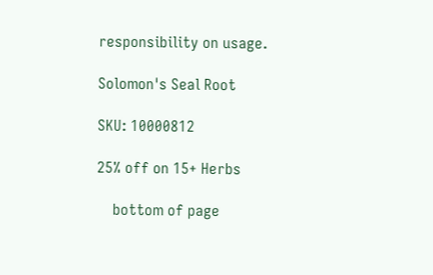responsibility on usage.

Solomon's Seal Root

SKU: 10000812

25% off on 15+ Herbs

    bottom of page